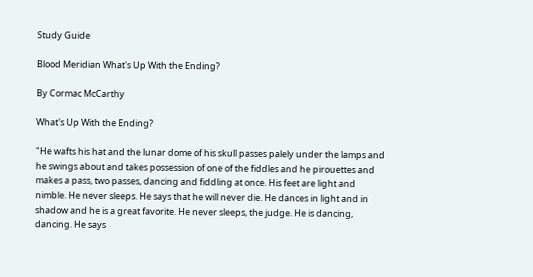Study Guide

Blood Meridian What's Up With the Ending?

By Cormac McCarthy

What's Up With the Ending?

"He wafts his hat and the lunar dome of his skull passes palely under the lamps and he swings about and takes possession of one of the fiddles and he pirouettes and makes a pass, two passes, dancing and fiddling at once. His feet are light and nimble. He never sleeps. He says that he will never die. He dances in light and in shadow and he is a great favorite. He never sleeps, the judge. He is dancing, dancing. He says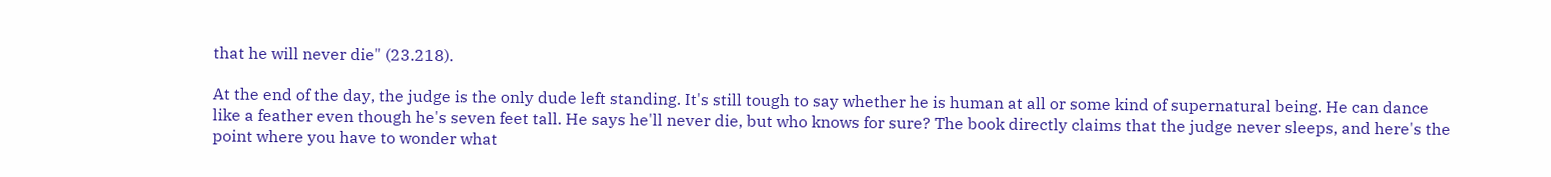that he will never die" (23.218).

At the end of the day, the judge is the only dude left standing. It's still tough to say whether he is human at all or some kind of supernatural being. He can dance like a feather even though he's seven feet tall. He says he'll never die, but who knows for sure? The book directly claims that the judge never sleeps, and here's the point where you have to wonder what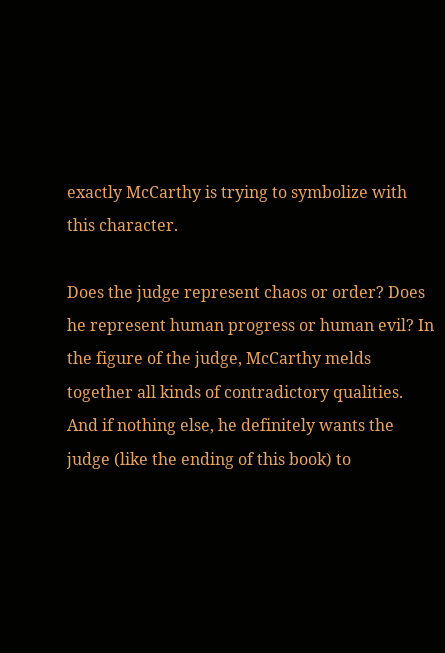exactly McCarthy is trying to symbolize with this character.

Does the judge represent chaos or order? Does he represent human progress or human evil? In the figure of the judge, McCarthy melds together all kinds of contradictory qualities. And if nothing else, he definitely wants the judge (like the ending of this book) to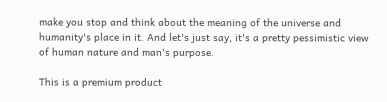make you stop and think about the meaning of the universe and humanity's place in it. And let's just say, it's a pretty pessimistic view of human nature and man's purpose.

This is a premium product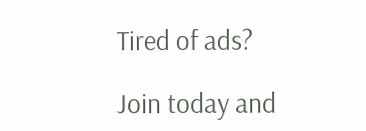Tired of ads?

Join today and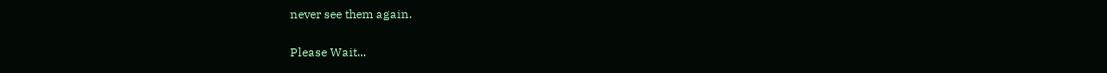never see them again.

Please Wait...